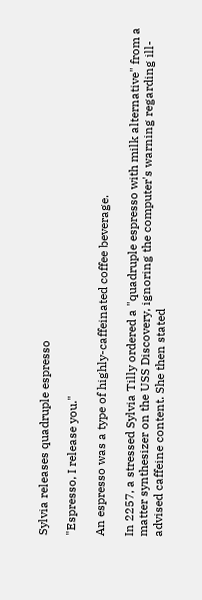Sylvia releases quadruple espresso

"Espresso, I release you."

An espresso was a type of highly-caffeinated coffee beverage.

In 2257, a stressed Sylvia Tilly ordered a "quadruple espresso with milk alternative" from a matter synthesizer on the USS Discovery, ignoring the computer's warning regarding ill-advised caffeine content. She then stated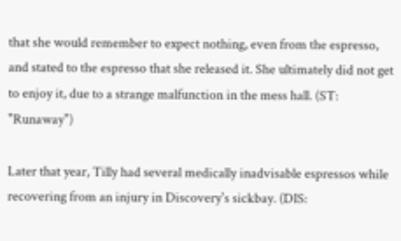that she would remember to expect nothing, even from the espresso, and stated to the espresso that she released it. She ultimately did not get to enjoy it, due to a strange malfunction in the mess hall. (ST: "Runaway")

Later that year, Tilly had several medically inadvisable espressos while recovering from an injury in Discovery's sickbay. (DIS: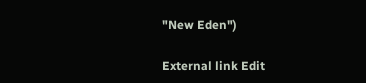"New Eden")

External link Edit